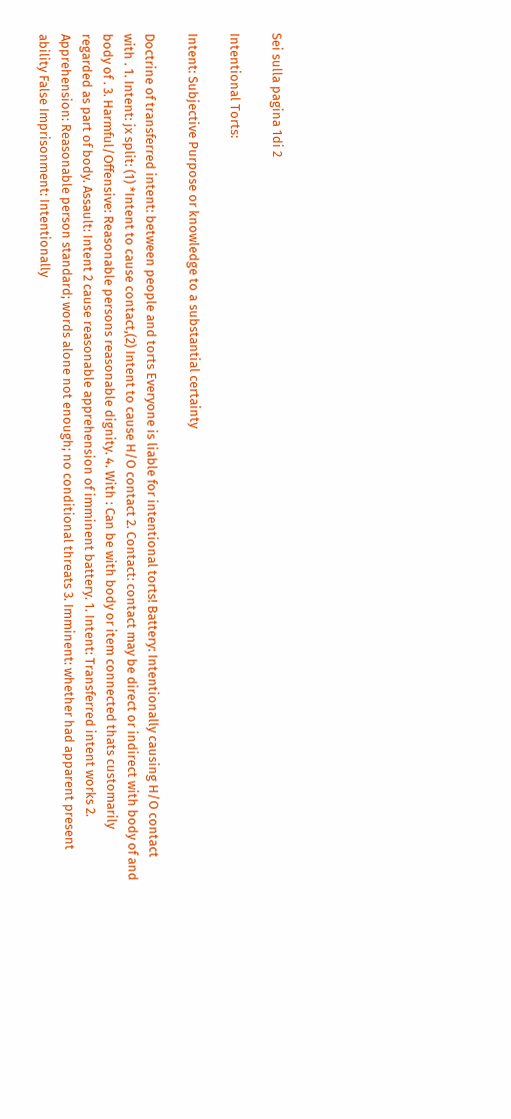Sei sulla pagina 1di 2

Intentional Torts:

Intent: Subjective Purpose or knowledge to a substantial certainty

Doctrine of transferred intent: between people and torts Everyone is liable for intentional torts! Battery: Intentionally causing H/O contact with . 1. Intent: jx split: (1) *Intent to cause contact,(2) Intent to cause H/O contact 2. Contact: contact may be direct or indirect with body of and body of . 3. Harmful/Offensive: Reasonable persons reasonable dignity. 4. With : Can be with body or item connected thats customarily regarded as part of body. Assault: Intent 2 cause reasonable apprehension of imminent battery. 1. Intent: Transferred intent works 2. Apprehension: Reasonable person standard; words alone not enough; no conditional threats 3. Imminent: whether had apparent present ability False Imprisonment: Intentionally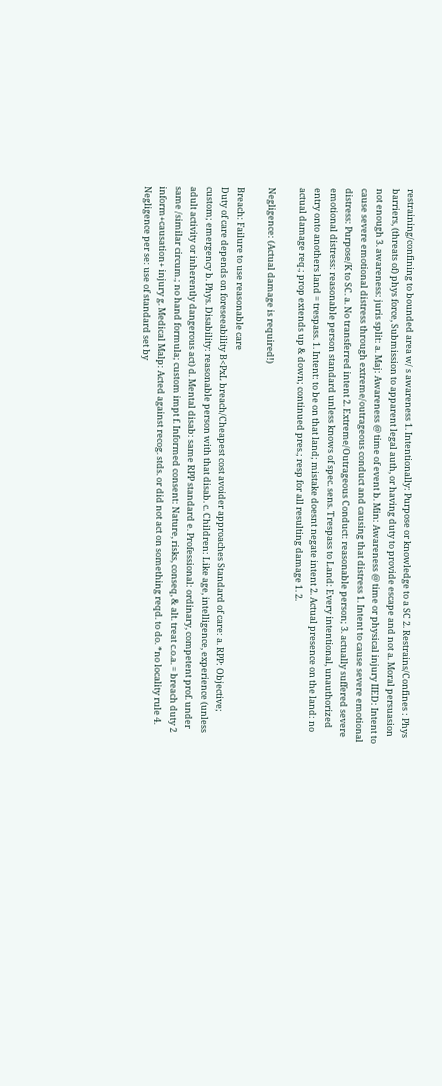restraining/confining to bounded area w/ s awareness 1. Intentionally: Purpose or knowledge to a SC 2. Restrains/Confines : Phys barriers, (threats of) phys force, Submission to apparent legal auth, or having duty to provide escape and not a. Moral persuasion not enough 3. awareness: juris split: a. Maj: Awareness @ time of event b. Min: Awareness @ time or physical injury IIED: Intent to cause severe emotional distress through extreme/outrageous conduct and causing that distress 1. Intent to cause severe emotional distress: Purpose/K to SC. a. No transferred intent 2. Extreme/Outrageous Conduct: reasonable person; 3. actually suffered severe emotional distress: reasonable person standard unless knows of spec. sens. Trespass to Land: Every intentional, unauthorized entry onto anothers land = trespass. 1. Intent: to be on that land; mistake doesnt negate intent 2. Actual presence on the land: no actual damage req.; prop extends up & down; continued pres.; resp for all resulting damage 1. 2.

Negligence: (Actual damage is required!)

Breach: Failure to use reasonable care
Duty of care depends on foreseeability B<PxL breach/Cheapest cost avoider approaches Standard of care: a. RPP: Objective; custom; emergency b. Phys. Disability: reasonable person with that disab. c. Children: Like age, intelligence, experience (unless adult activity or inherently dangerous act) d. Mental disab: same RPP standard e. Professional: ordinary, competent prof. under same /similar circum.; no hand formula; custom impt f. Informed consent: Nature, risks, conseq, & alt. treat c.o.a. = breach duty 2 inform+causation+ injury g. Medical Malp: Acted against recog. stds. or did not act on something reqd. to do. *no locality rule 4. Negligence per se: use of standard set by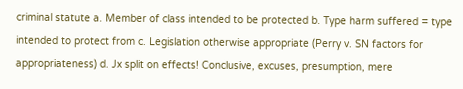criminal statute a. Member of class intended to be protected b. Type harm suffered = type intended to protect from c. Legislation otherwise appropriate (Perry v. SN factors for appropriateness) d. Jx split on effects! Conclusive, excuses, presumption, mere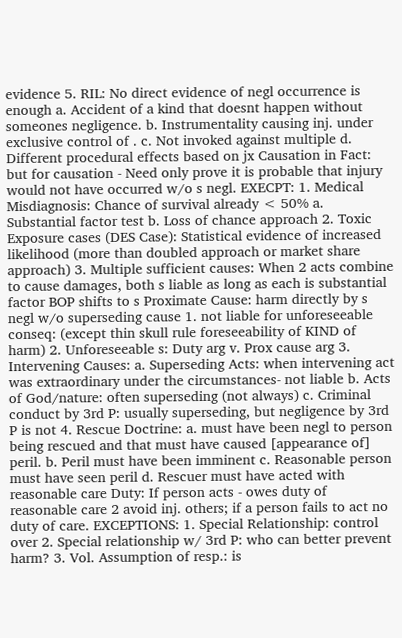evidence 5. RIL: No direct evidence of negl occurrence is enough a. Accident of a kind that doesnt happen without someones negligence. b. Instrumentality causing inj. under exclusive control of . c. Not invoked against multiple d. Different procedural effects based on jx Causation in Fact: but for causation - Need only prove it is probable that injury would not have occurred w/o s negl. EXECPT: 1. Medical Misdiagnosis: Chance of survival already < 50% a. Substantial factor test b. Loss of chance approach 2. Toxic Exposure cases (DES Case): Statistical evidence of increased likelihood (more than doubled approach or market share approach) 3. Multiple sufficient causes: When 2 acts combine to cause damages, both s liable as long as each is substantial factor BOP shifts to s Proximate Cause: harm directly by s negl w/o superseding cause 1. not liable for unforeseeable conseq: (except thin skull rule foreseeability of KIND of harm) 2. Unforeseeable s: Duty arg v. Prox cause arg 3. Intervening Causes: a. Superseding Acts: when intervening act was extraordinary under the circumstances- not liable b. Acts of God/nature: often superseding (not always) c. Criminal conduct by 3rd P: usually superseding, but negligence by 3rd P is not 4. Rescue Doctrine: a. must have been negl to person being rescued and that must have caused [appearance of] peril. b. Peril must have been imminent c. Reasonable person must have seen peril d. Rescuer must have acted with reasonable care Duty: If person acts - owes duty of reasonable care 2 avoid inj. others; if a person fails to act no duty of care. EXCEPTIONS: 1. Special Relationship: control over 2. Special relationship w/ 3rd P: who can better prevent harm? 3. Vol. Assumption of resp.: is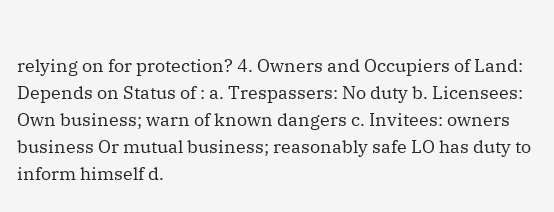relying on for protection? 4. Owners and Occupiers of Land: Depends on Status of : a. Trespassers: No duty b. Licensees: Own business; warn of known dangers c. Invitees: owners business Or mutual business; reasonably safe LO has duty to inform himself d.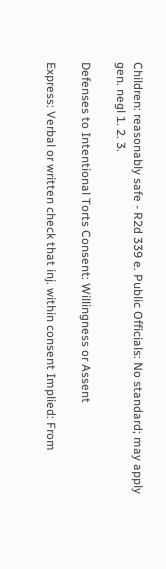Children: reasonably safe - R2d 339 e. Public Officials: No standard; may apply gen. negl 1. 2. 3.

Defenses to Intentional Torts Consent: Willingness or Assent

Express: Verbal or written check that inj. within consent Implied: From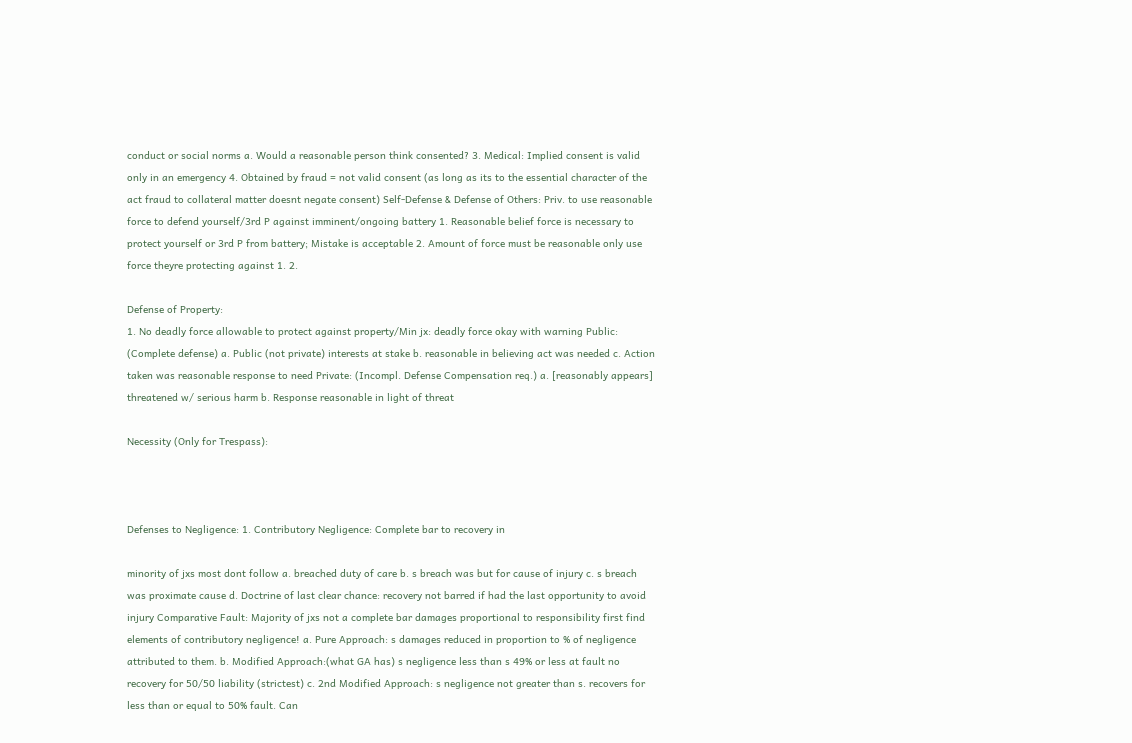conduct or social norms a. Would a reasonable person think consented? 3. Medical: Implied consent is valid only in an emergency 4. Obtained by fraud = not valid consent (as long as its to the essential character of the act fraud to collateral matter doesnt negate consent) Self-Defense & Defense of Others: Priv. to use reasonable force to defend yourself/3rd P against imminent/ongoing battery 1. Reasonable belief force is necessary to protect yourself or 3rd P from battery; Mistake is acceptable 2. Amount of force must be reasonable only use force theyre protecting against 1. 2.

Defense of Property:
1. No deadly force allowable to protect against property/Min jx: deadly force okay with warning Public: (Complete defense) a. Public (not private) interests at stake b. reasonable in believing act was needed c. Action taken was reasonable response to need Private: (Incompl. Defense Compensation req.) a. [reasonably appears] threatened w/ serious harm b. Response reasonable in light of threat

Necessity (Only for Trespass):



Defenses to Negligence: 1. Contributory Negligence: Complete bar to recovery in

minority of jxs most dont follow a. breached duty of care b. s breach was but for cause of injury c. s breach was proximate cause d. Doctrine of last clear chance: recovery not barred if had the last opportunity to avoid injury Comparative Fault: Majority of jxs not a complete bar damages proportional to responsibility first find elements of contributory negligence! a. Pure Approach: s damages reduced in proportion to % of negligence attributed to them. b. Modified Approach:(what GA has) s negligence less than s 49% or less at fault no recovery for 50/50 liability (strictest) c. 2nd Modified Approach: s negligence not greater than s. recovers for less than or equal to 50% fault. Can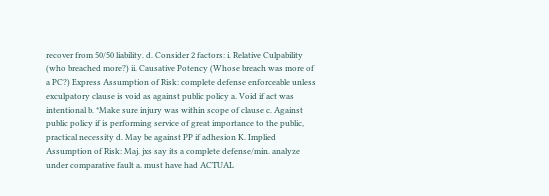recover from 50/50 liability. d. Consider 2 factors: i. Relative Culpability (who breached more?) ii. Causative Potency (Whose breach was more of a PC?) Express Assumption of Risk: complete defense enforceable unless exculpatory clause is void as against public policy a. Void if act was intentional b. *Make sure injury was within scope of clause c. Against public policy if is performing service of great importance to the public, practical necessity d. May be against PP if adhesion K. Implied Assumption of Risk: Maj. jxs say its a complete defense/min. analyze under comparative fault a. must have had ACTUAL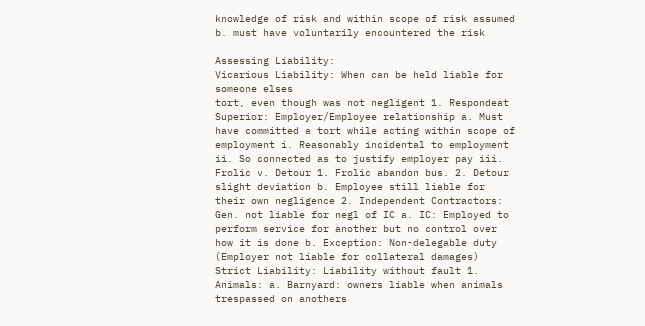knowledge of risk and within scope of risk assumed b. must have voluntarily encountered the risk

Assessing Liability:
Vicarious Liability: When can be held liable for someone elses
tort, even though was not negligent 1. Respondeat Superior: Employer/Employee relationship a. Must have committed a tort while acting within scope of employment i. Reasonably incidental to employment ii. So connected as to justify employer pay iii. Frolic v. Detour 1. Frolic abandon bus. 2. Detour slight deviation b. Employee still liable for their own negligence 2. Independent Contractors: Gen. not liable for negl of IC a. IC: Employed to perform service for another but no control over how it is done b. Exception: Non-delegable duty (Employer not liable for collateral damages) Strict Liability: Liability without fault 1. Animals: a. Barnyard: owners liable when animals trespassed on anothers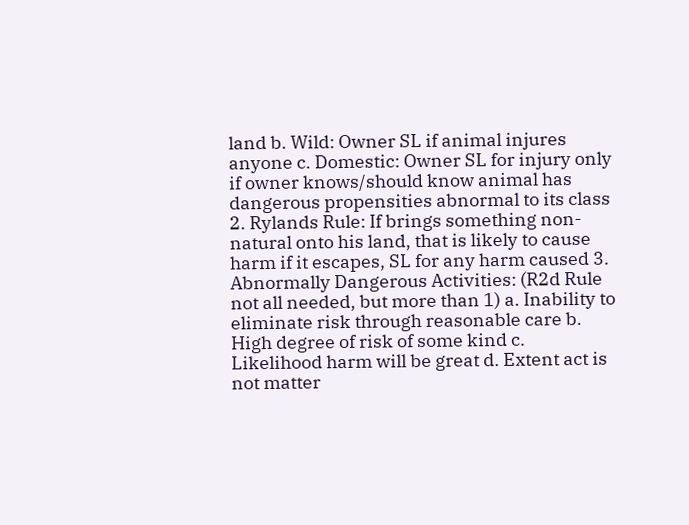land b. Wild: Owner SL if animal injures anyone c. Domestic: Owner SL for injury only if owner knows/should know animal has dangerous propensities abnormal to its class 2. Rylands Rule: If brings something non-natural onto his land, that is likely to cause harm if it escapes, SL for any harm caused 3. Abnormally Dangerous Activities: (R2d Rule not all needed, but more than 1) a. Inability to eliminate risk through reasonable care b. High degree of risk of some kind c. Likelihood harm will be great d. Extent act is not matter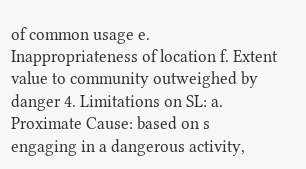of common usage e. Inappropriateness of location f. Extent value to community outweighed by danger 4. Limitations on SL: a. Proximate Cause: based on s engaging in a dangerous activity,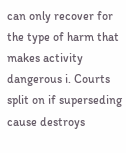can only recover for the type of harm that makes activity dangerous i. Courts split on if superseding cause destroys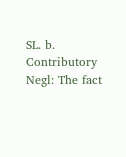SL. b. Contributory Negl: The fact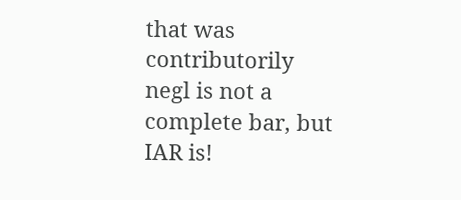that was contributorily negl is not a complete bar, but IAR is!